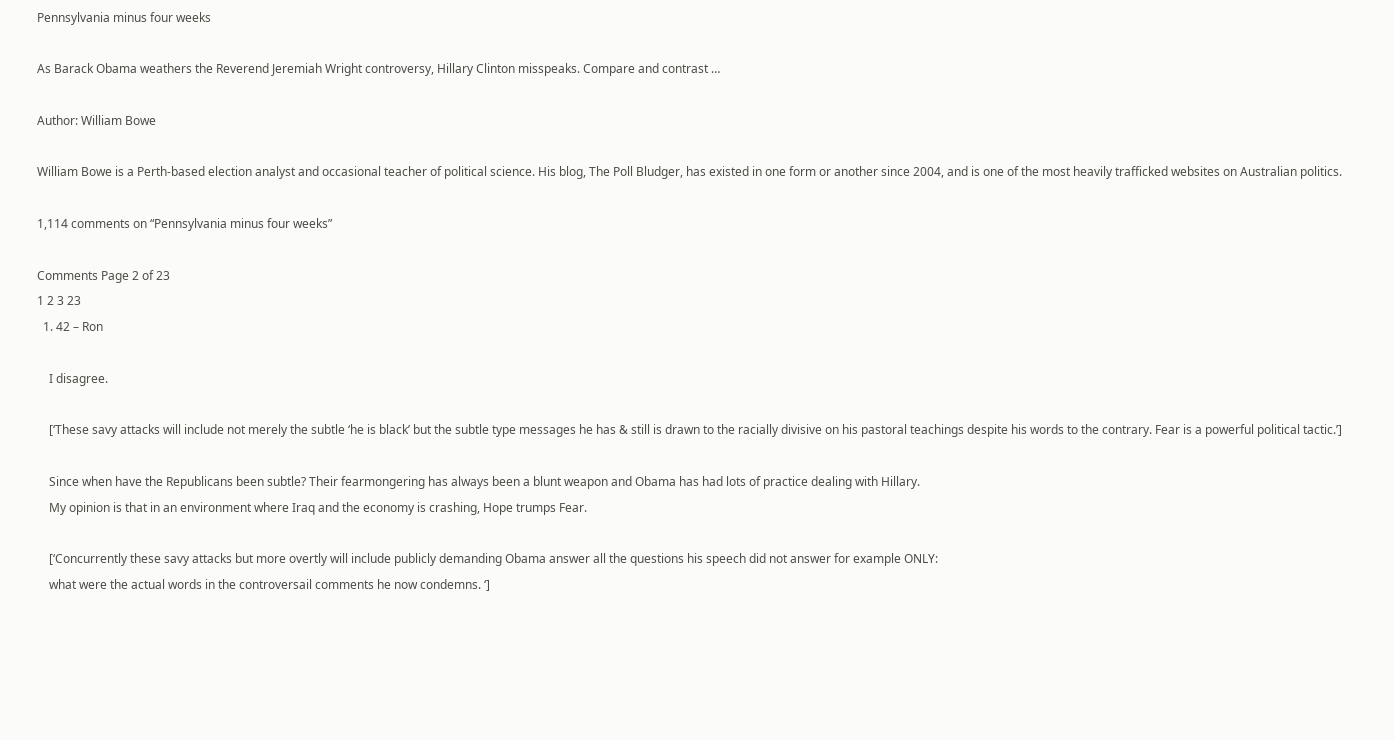Pennsylvania minus four weeks

As Barack Obama weathers the Reverend Jeremiah Wright controversy, Hillary Clinton misspeaks. Compare and contrast …

Author: William Bowe

William Bowe is a Perth-based election analyst and occasional teacher of political science. His blog, The Poll Bludger, has existed in one form or another since 2004, and is one of the most heavily trafficked websites on Australian politics.

1,114 comments on “Pennsylvania minus four weeks”

Comments Page 2 of 23
1 2 3 23
  1. 42 – Ron

    I disagree.

    [‘These savy attacks will include not merely the subtle ‘he is black’ but the subtle type messages he has & still is drawn to the racially divisive on his pastoral teachings despite his words to the contrary. Fear is a powerful political tactic.’]

    Since when have the Republicans been subtle? Their fearmongering has always been a blunt weapon and Obama has had lots of practice dealing with Hillary.
    My opinion is that in an environment where Iraq and the economy is crashing, Hope trumps Fear.

    [‘Concurrently these savy attacks but more overtly will include publicly demanding Obama answer all the questions his speech did not answer for example ONLY:
    what were the actual words in the controversail comments he now condemns. ‘]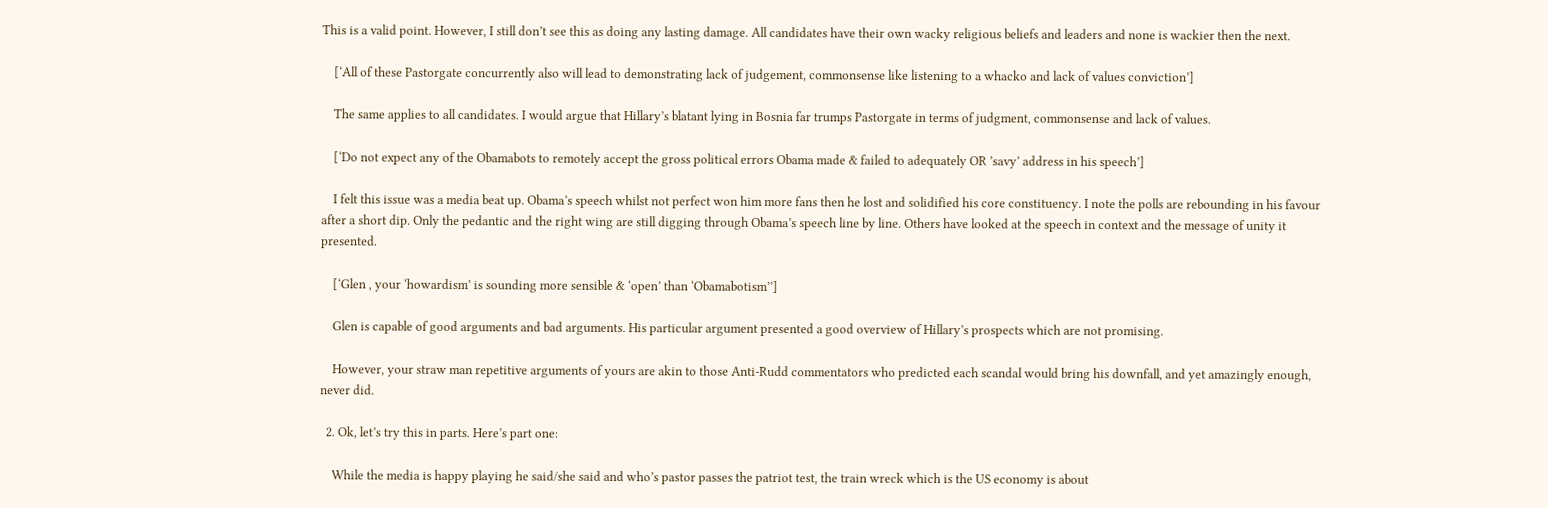This is a valid point. However, I still don’t see this as doing any lasting damage. All candidates have their own wacky religious beliefs and leaders and none is wackier then the next.

    [‘All of these Pastorgate concurrently also will lead to demonstrating lack of judgement, commonsense like listening to a whacko and lack of values conviction’]

    The same applies to all candidates. I would argue that Hillary’s blatant lying in Bosnia far trumps Pastorgate in terms of judgment, commonsense and lack of values.

    [‘Do not expect any of the Obamabots to remotely accept the gross political errors Obama made & failed to adequately OR ’savy’ address in his speech’]

    I felt this issue was a media beat up. Obama’s speech whilst not perfect won him more fans then he lost and solidified his core constituency. I note the polls are rebounding in his favour after a short dip. Only the pedantic and the right wing are still digging through Obama’s speech line by line. Others have looked at the speech in context and the message of unity it presented.

    [‘Glen , your ‘howardism’ is sounding more sensible & ‘open’ than ‘Obamabotism’’]

    Glen is capable of good arguments and bad arguments. His particular argument presented a good overview of Hillary’s prospects which are not promising.

    However, your straw man repetitive arguments of yours are akin to those Anti-Rudd commentators who predicted each scandal would bring his downfall, and yet amazingly enough, never did.

  2. Ok, let’s try this in parts. Here’s part one:

    While the media is happy playing he said/she said and who’s pastor passes the patriot test, the train wreck which is the US economy is about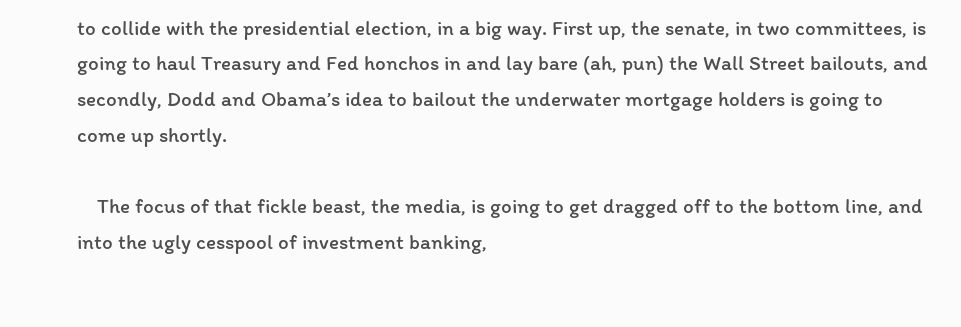to collide with the presidential election, in a big way. First up, the senate, in two committees, is going to haul Treasury and Fed honchos in and lay bare (ah, pun) the Wall Street bailouts, and secondly, Dodd and Obama’s idea to bailout the underwater mortgage holders is going to come up shortly.

    The focus of that fickle beast, the media, is going to get dragged off to the bottom line, and into the ugly cesspool of investment banking,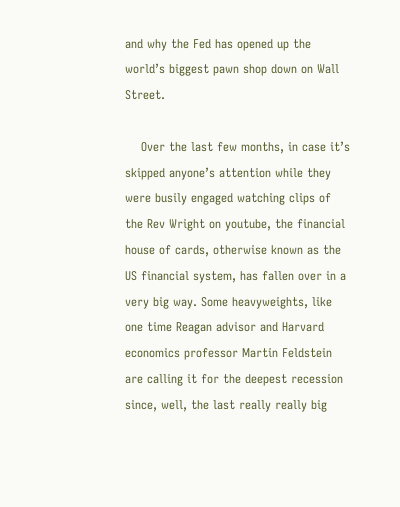and why the Fed has opened up the world’s biggest pawn shop down on Wall Street.

    Over the last few months, in case it’s skipped anyone’s attention while they were busily engaged watching clips of the Rev Wright on youtube, the financial house of cards, otherwise known as the US financial system, has fallen over in a very big way. Some heavyweights, like one time Reagan advisor and Harvard economics professor Martin Feldstein are calling it for the deepest recession since, well, the last really really big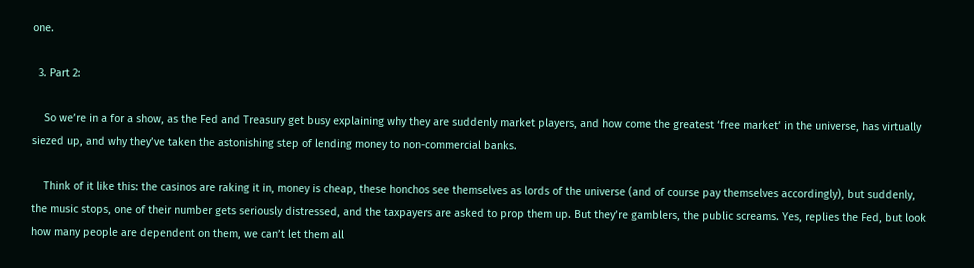one.

  3. Part 2:

    So we’re in a for a show, as the Fed and Treasury get busy explaining why they are suddenly market players, and how come the greatest ‘free market’ in the universe, has virtually siezed up, and why they’ve taken the astonishing step of lending money to non-commercial banks.

    Think of it like this: the casinos are raking it in, money is cheap, these honchos see themselves as lords of the universe (and of course pay themselves accordingly), but suddenly, the music stops, one of their number gets seriously distressed, and the taxpayers are asked to prop them up. But they’re gamblers, the public screams. Yes, replies the Fed, but look how many people are dependent on them, we can’t let them all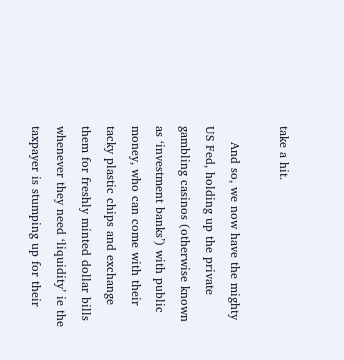take a hit.

    And so, we now have the mighty US Fed, holding up the private gambling casinos (otherwise known as ‘investment banks’) with public money, who can come with their tacky plastic chips and exchange them for freshly minted dollar bills whenever they need ‘liquidity’ ie the taxpayer is stumping up for their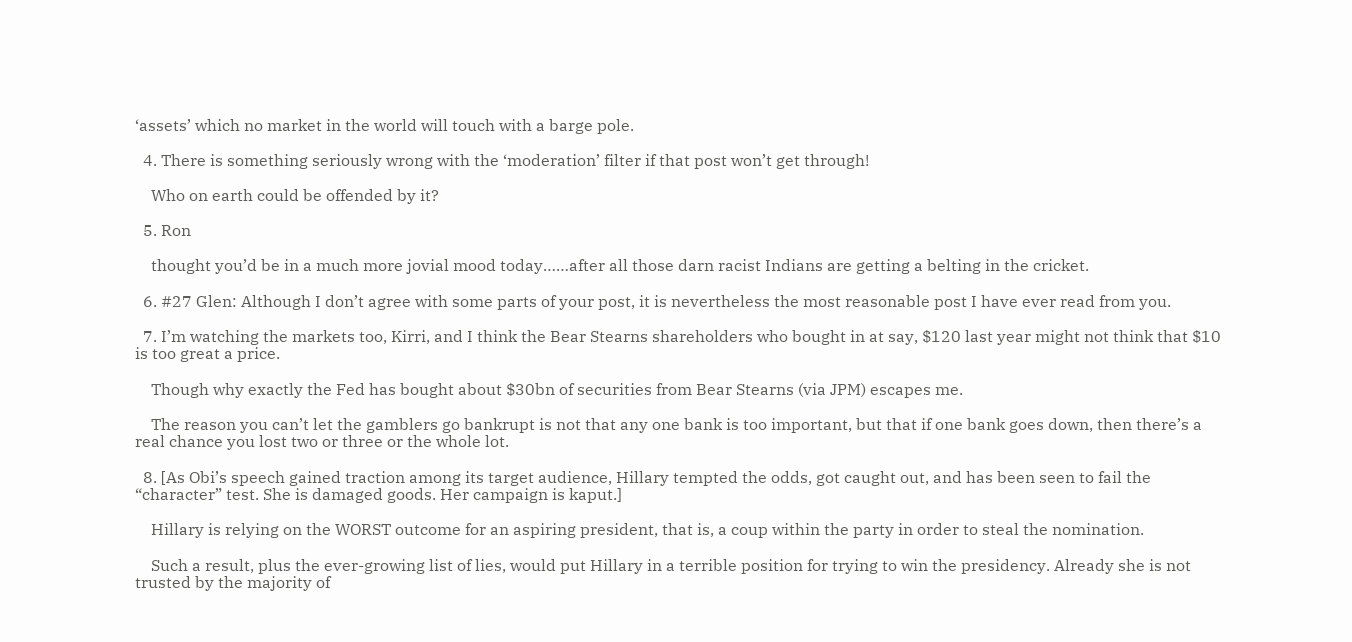‘assets’ which no market in the world will touch with a barge pole.

  4. There is something seriously wrong with the ‘moderation’ filter if that post won’t get through!

    Who on earth could be offended by it?

  5. Ron

    thought you’d be in a much more jovial mood today……after all those darn racist Indians are getting a belting in the cricket.

  6. #27 Glen: Although I don’t agree with some parts of your post, it is nevertheless the most reasonable post I have ever read from you.

  7. I’m watching the markets too, Kirri, and I think the Bear Stearns shareholders who bought in at say, $120 last year might not think that $10 is too great a price.

    Though why exactly the Fed has bought about $30bn of securities from Bear Stearns (via JPM) escapes me.

    The reason you can’t let the gamblers go bankrupt is not that any one bank is too important, but that if one bank goes down, then there’s a real chance you lost two or three or the whole lot.

  8. [As Obi’s speech gained traction among its target audience, Hillary tempted the odds, got caught out, and has been seen to fail the “character” test. She is damaged goods. Her campaign is kaput.]

    Hillary is relying on the WORST outcome for an aspiring president, that is, a coup within the party in order to steal the nomination.

    Such a result, plus the ever-growing list of lies, would put Hillary in a terrible position for trying to win the presidency. Already she is not trusted by the majority of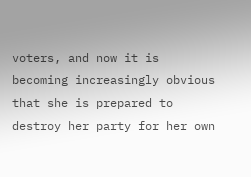voters, and now it is becoming increasingly obvious that she is prepared to destroy her party for her own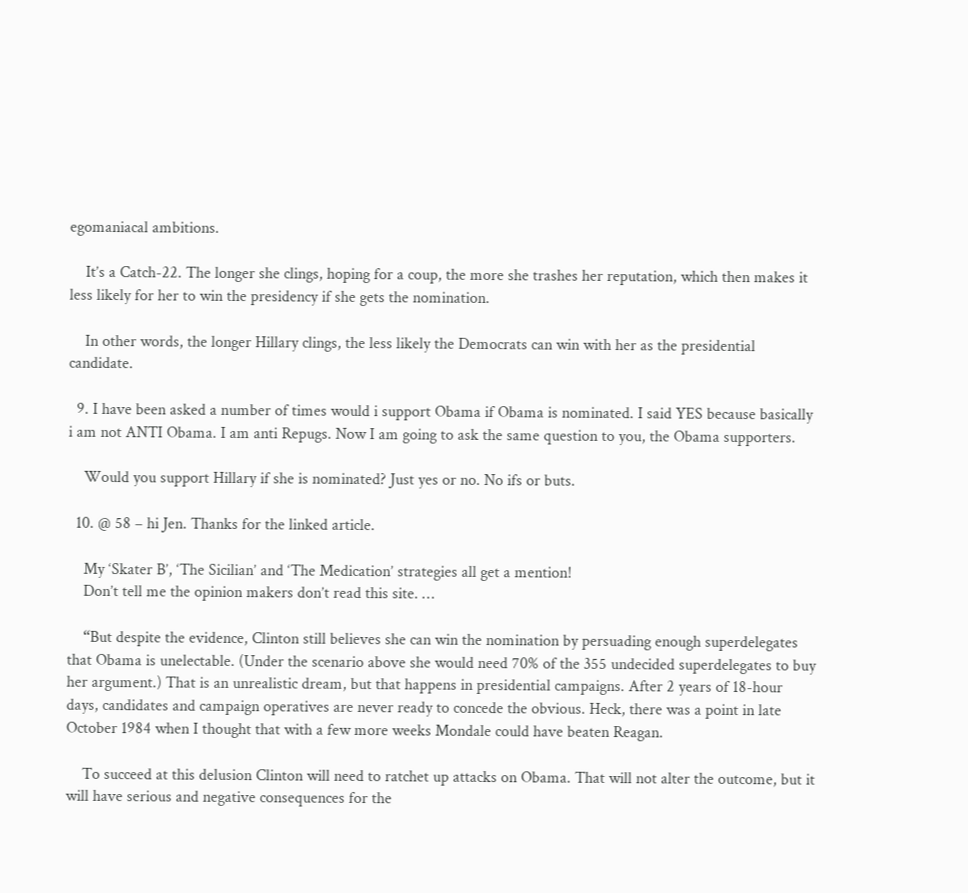egomaniacal ambitions.

    It’s a Catch-22. The longer she clings, hoping for a coup, the more she trashes her reputation, which then makes it less likely for her to win the presidency if she gets the nomination.

    In other words, the longer Hillary clings, the less likely the Democrats can win with her as the presidential candidate.

  9. I have been asked a number of times would i support Obama if Obama is nominated. I said YES because basically i am not ANTI Obama. I am anti Repugs. Now I am going to ask the same question to you, the Obama supporters.

    Would you support Hillary if she is nominated? Just yes or no. No ifs or buts.

  10. @ 58 – hi Jen. Thanks for the linked article.

    My ‘Skater B’, ‘The Sicilian’ and ‘The Medication’ strategies all get a mention!
    Don’t tell me the opinion makers don’t read this site. …

    “But despite the evidence, Clinton still believes she can win the nomination by persuading enough superdelegates that Obama is unelectable. (Under the scenario above she would need 70% of the 355 undecided superdelegates to buy her argument.) That is an unrealistic dream, but that happens in presidential campaigns. After 2 years of 18-hour days, candidates and campaign operatives are never ready to concede the obvious. Heck, there was a point in late October 1984 when I thought that with a few more weeks Mondale could have beaten Reagan.

    To succeed at this delusion Clinton will need to ratchet up attacks on Obama. That will not alter the outcome, but it will have serious and negative consequences for the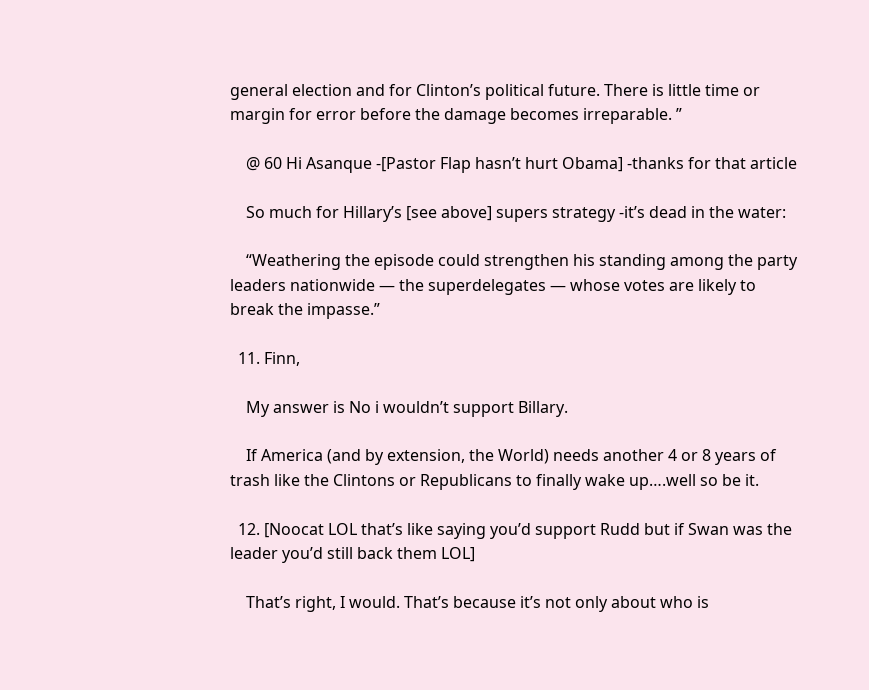general election and for Clinton’s political future. There is little time or margin for error before the damage becomes irreparable. ”

    @ 60 Hi Asanque -[Pastor Flap hasn’t hurt Obama] -thanks for that article

    So much for Hillary’s [see above] supers strategy -it’s dead in the water:

    “Weathering the episode could strengthen his standing among the party leaders nationwide — the superdelegates — whose votes are likely to break the impasse.”

  11. Finn,

    My answer is No i wouldn’t support Billary.

    If America (and by extension, the World) needs another 4 or 8 years of trash like the Clintons or Republicans to finally wake up….well so be it.

  12. [Noocat LOL that’s like saying you’d support Rudd but if Swan was the leader you’d still back them LOL]

    That’s right, I would. That’s because it’s not only about who is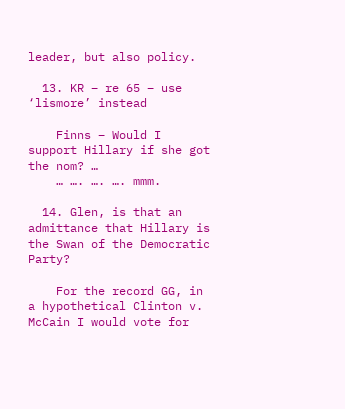leader, but also policy.

  13. KR – re 65 – use ‘lismore’ instead

    Finns – Would I support Hillary if she got the nom? …
    … …. …. …. mmm.

  14. Glen, is that an admittance that Hillary is the Swan of the Democratic Party?

    For the record GG, in a hypothetical Clinton v. McCain I would vote for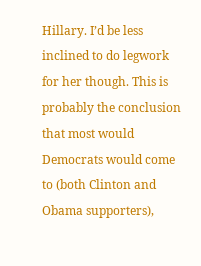Hillary. I’d be less inclined to do legwork for her though. This is probably the conclusion that most would Democrats would come to (both Clinton and Obama supporters),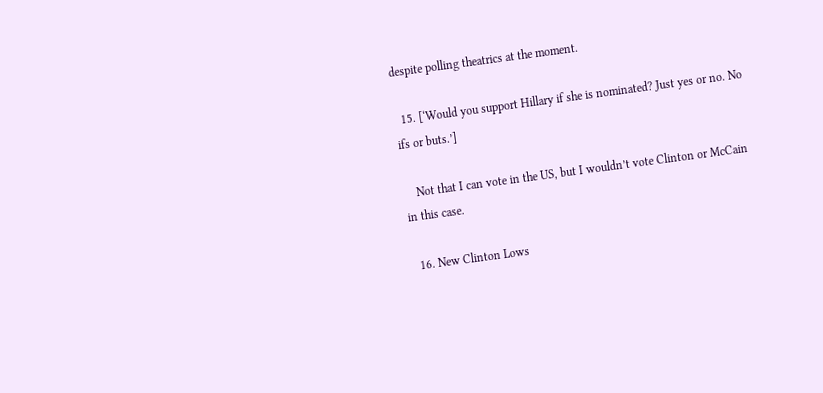despite polling theatrics at the moment.

  15. [‘Would you support Hillary if she is nominated? Just yes or no. No ifs or buts.’]

    Not that I can vote in the US, but I wouldn’t vote Clinton or McCain in this case.

  16. New Clinton Lows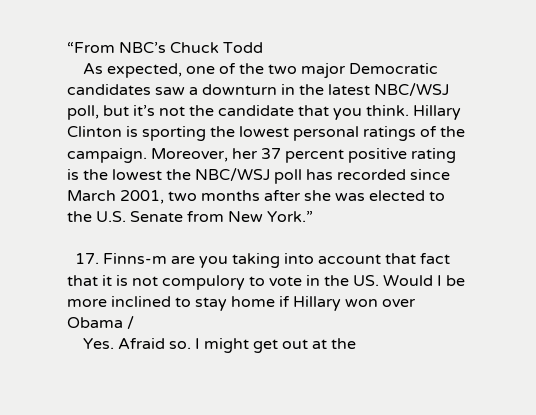“From NBC’s Chuck Todd
    As expected, one of the two major Democratic candidates saw a downturn in the latest NBC/WSJ poll, but it’s not the candidate that you think. Hillary Clinton is sporting the lowest personal ratings of the campaign. Moreover, her 37 percent positive rating is the lowest the NBC/WSJ poll has recorded since March 2001, two months after she was elected to the U.S. Senate from New York.”

  17. Finns-m are you taking into account that fact that it is not compulory to vote in the US. Would I be more inclined to stay home if Hillary won over Obama /
    Yes. Afraid so. I might get out at the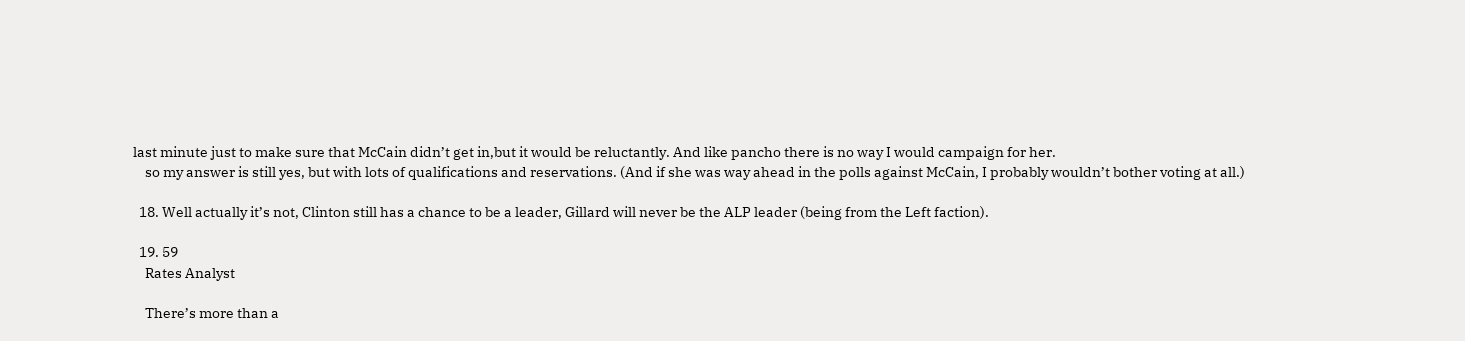last minute just to make sure that McCain didn’t get in,but it would be reluctantly. And like pancho there is no way I would campaign for her.
    so my answer is still yes, but with lots of qualifications and reservations. (And if she was way ahead in the polls against McCain, I probably wouldn’t bother voting at all.)

  18. Well actually it’s not, Clinton still has a chance to be a leader, Gillard will never be the ALP leader (being from the Left faction).

  19. 59
    Rates Analyst

    There’s more than a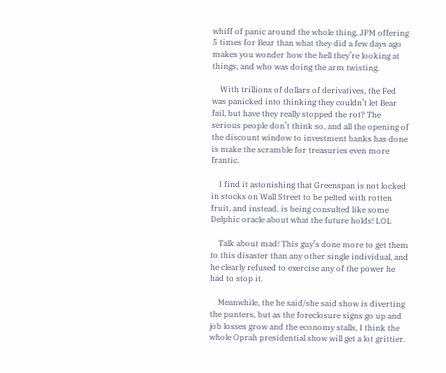whiff of panic around the whole thing, JPM offering 5 times for Bear than what they did a few days ago makes you wonder how the hell they’re looking at things, and who was doing the arm twisting.

    With trillions of dollars of derivatives, the Fed was panicked into thinking they couldn’t let Bear fail, but have they really stopped the rot? The serious people don’t think so, and all the opening of the discount window to investment banks has done is make the scramble for treasuries even more frantic.

    I find it astonishing that Greenspan is not locked in stocks on Wall Street to be pelted with rotten fruit, and instead, is being consulted like some Delphic oracle about what the future holds! LOL

    Talk about mad! This guy’s done more to get them to this disaster than any other single individual, and he clearly refused to exercise any of the power he had to stop it.

    Meanwhile, the he said/she said show is diverting the punters, but as the foreclosure signs go up and job losses grow and the economy stalls, I think the whole Oprah presidential show will get a lot grittier.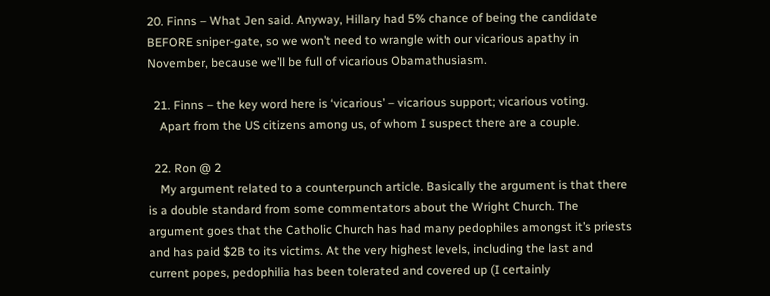20. Finns – What Jen said. Anyway, Hillary had 5% chance of being the candidate BEFORE sniper-gate, so we won’t need to wrangle with our vicarious apathy in November, because we’ll be full of vicarious Obamathusiasm.

  21. Finns – the key word here is ‘vicarious’ – vicarious support; vicarious voting.
    Apart from the US citizens among us, of whom I suspect there are a couple.

  22. Ron @ 2
    My argument related to a counterpunch article. Basically the argument is that there is a double standard from some commentators about the Wright Church. The argument goes that the Catholic Church has had many pedophiles amongst it’s priests and has paid $2B to its victims. At the very highest levels, including the last and current popes, pedophilia has been tolerated and covered up (I certainly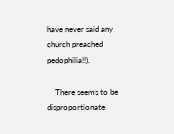have never said any church preached pedophilia!!).

    There seems to be disproportionate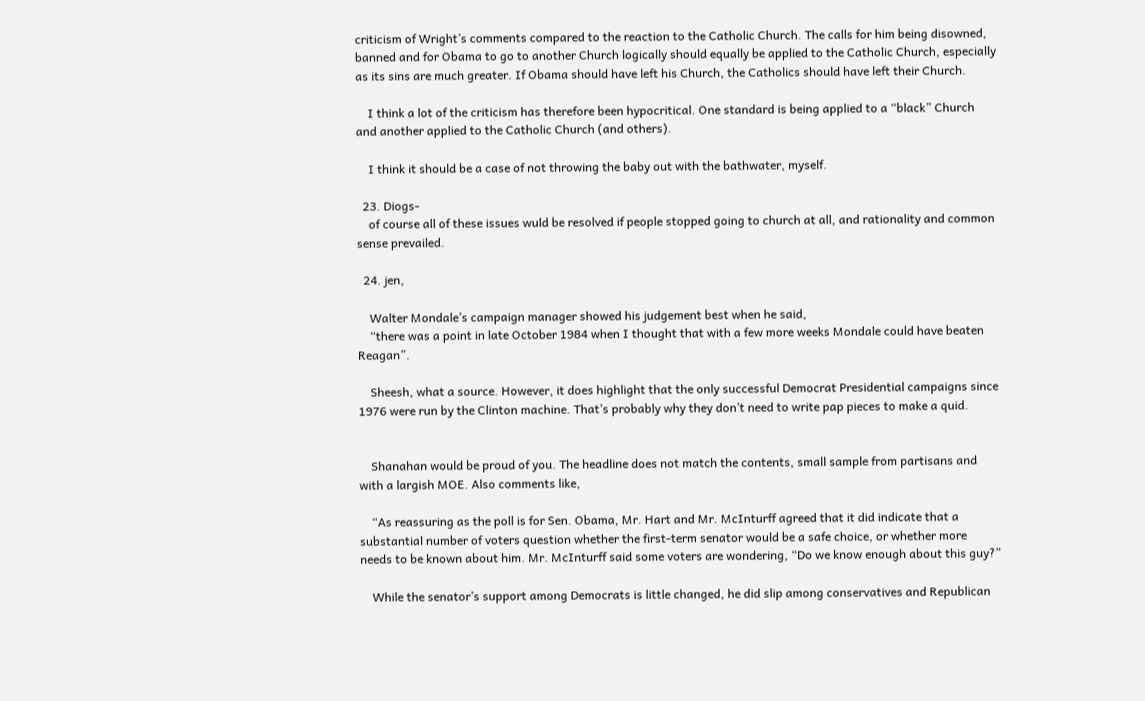criticism of Wright’s comments compared to the reaction to the Catholic Church. The calls for him being disowned, banned and for Obama to go to another Church logically should equally be applied to the Catholic Church, especially as its sins are much greater. If Obama should have left his Church, the Catholics should have left their Church.

    I think a lot of the criticism has therefore been hypocritical. One standard is being applied to a “black” Church and another applied to the Catholic Church (and others).

    I think it should be a case of not throwing the baby out with the bathwater, myself.

  23. Diogs-
    of course all of these issues wuld be resolved if people stopped going to church at all, and rationality and common sense prevailed.

  24. jen,

    Walter Mondale’s campaign manager showed his judgement best when he said,
    “there was a point in late October 1984 when I thought that with a few more weeks Mondale could have beaten Reagan”.

    Sheesh, what a source. However, it does highlight that the only successful Democrat Presidential campaigns since 1976 were run by the Clinton machine. That’s probably why they don’t need to write pap pieces to make a quid.


    Shanahan would be proud of you. The headline does not match the contents, small sample from partisans and with a largish MOE. Also comments like,

    “As reassuring as the poll is for Sen. Obama, Mr. Hart and Mr. McInturff agreed that it did indicate that a substantial number of voters question whether the first-term senator would be a safe choice, or whether more needs to be known about him. Mr. McInturff said some voters are wondering, “Do we know enough about this guy?”

    While the senator’s support among Democrats is little changed, he did slip among conservatives and Republican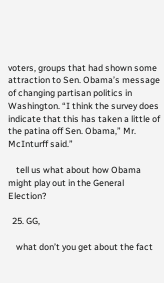voters, groups that had shown some attraction to Sen. Obama’s message of changing partisan politics in Washington. “I think the survey does indicate that this has taken a little of the patina off Sen. Obama,” Mr. McInturff said.”

    tell us what about how Obama might play out in the General Election?

  25. GG,

    what don’t you get about the fact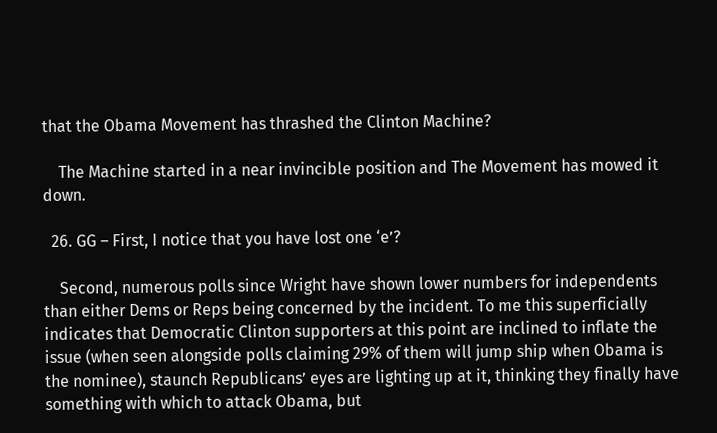that the Obama Movement has thrashed the Clinton Machine?

    The Machine started in a near invincible position and The Movement has mowed it down.

  26. GG – First, I notice that you have lost one ‘e’?

    Second, numerous polls since Wright have shown lower numbers for independents than either Dems or Reps being concerned by the incident. To me this superficially indicates that Democratic Clinton supporters at this point are inclined to inflate the issue (when seen alongside polls claiming 29% of them will jump ship when Obama is the nominee), staunch Republicans’ eyes are lighting up at it, thinking they finally have something with which to attack Obama, but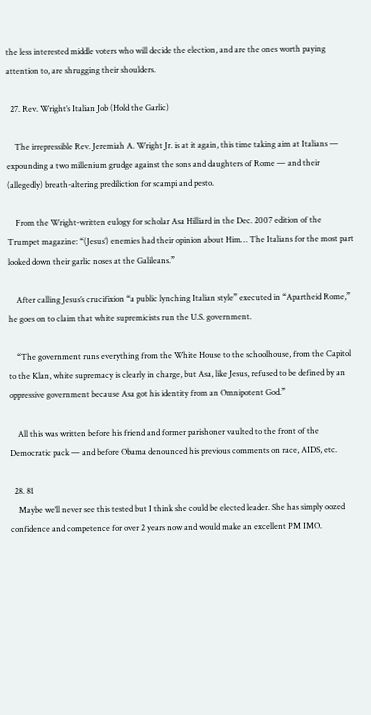the less interested middle voters who will decide the election, and are the ones worth paying attention to, are shrugging their shoulders.

  27. Rev. Wright’s Italian Job (Hold the Garlic)

    The irrepressible Rev. Jeremiah A. Wright Jr. is at it again, this time taking aim at Italians — expounding a two millenium grudge against the sons and daughters of Rome — and their (allegedly) breath-altering prediliction for scampi and pesto.

    From the Wright-written eulogy for scholar Asa Hilliard in the Dec. 2007 edition of the Trumpet magazine: “(Jesus’) enemies had their opinion about Him… The Italians for the most part looked down their garlic noses at the Galileans.”

    After calling Jesus’s crucifixion “a public lynching Italian style” executed in “Apartheid Rome,” he goes on to claim that white supremicists run the U.S. government.

    “The government runs everything from the White House to the schoolhouse, from the Capitol to the Klan, white supremacy is clearly in charge, but Asa, like Jesus, refused to be defined by an oppressive government because Asa got his identity from an Omnipotent God.”

    All this was written before his friend and former parishoner vaulted to the front of the Democratic pack — and before Obama denounced his previous comments on race, AIDS, etc.

  28. 81
    Maybe we’ll never see this tested but I think she could be elected leader. She has simply oozed confidence and competence for over 2 years now and would make an excellent PM IMO.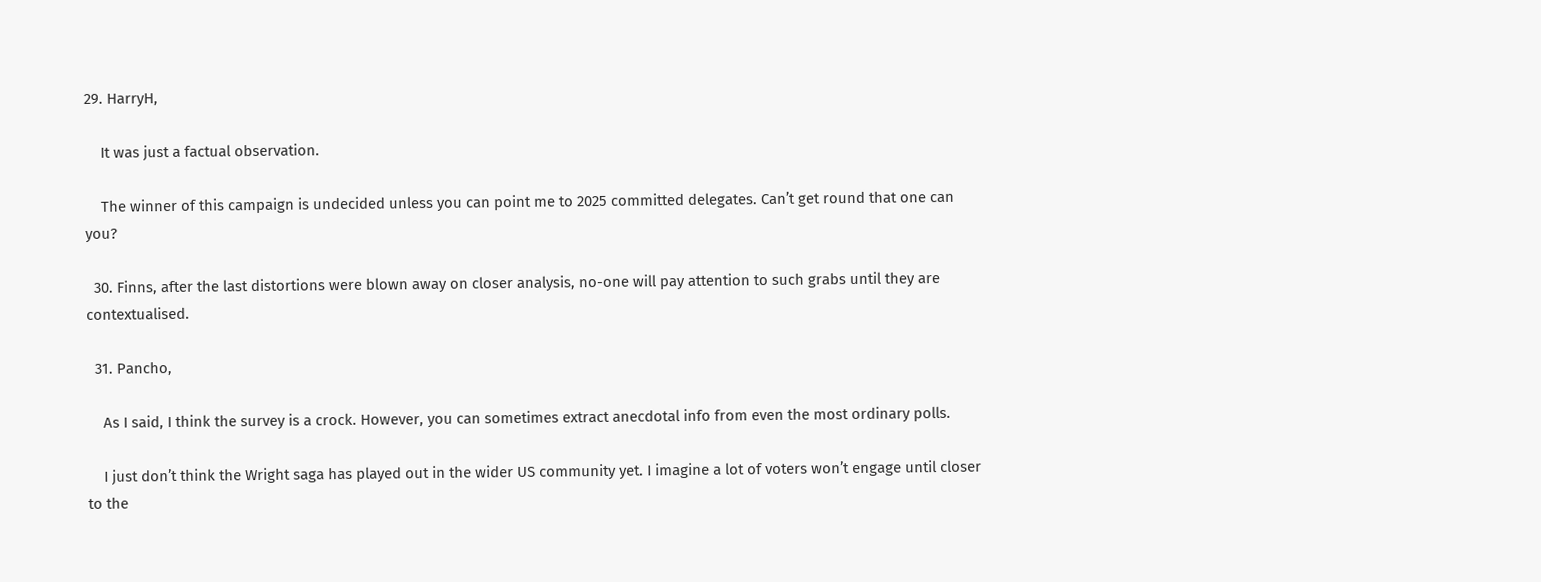29. HarryH,

    It was just a factual observation.

    The winner of this campaign is undecided unless you can point me to 2025 committed delegates. Can’t get round that one can you?

  30. Finns, after the last distortions were blown away on closer analysis, no-one will pay attention to such grabs until they are contextualised.

  31. Pancho,

    As I said, I think the survey is a crock. However, you can sometimes extract anecdotal info from even the most ordinary polls.

    I just don’t think the Wright saga has played out in the wider US community yet. I imagine a lot of voters won’t engage until closer to the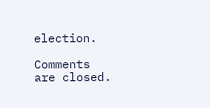election.

Comments are closed.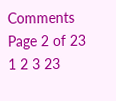Comments Page 2 of 23
1 2 3 23